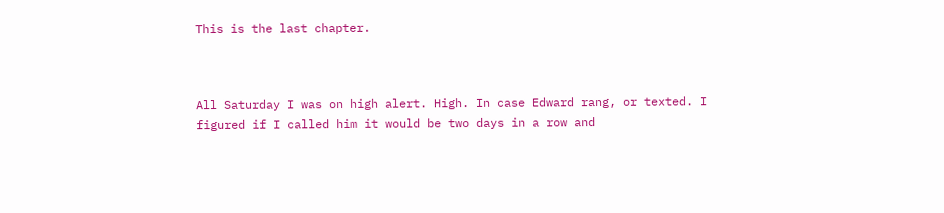This is the last chapter.



All Saturday I was on high alert. High. In case Edward rang, or texted. I figured if I called him it would be two days in a row and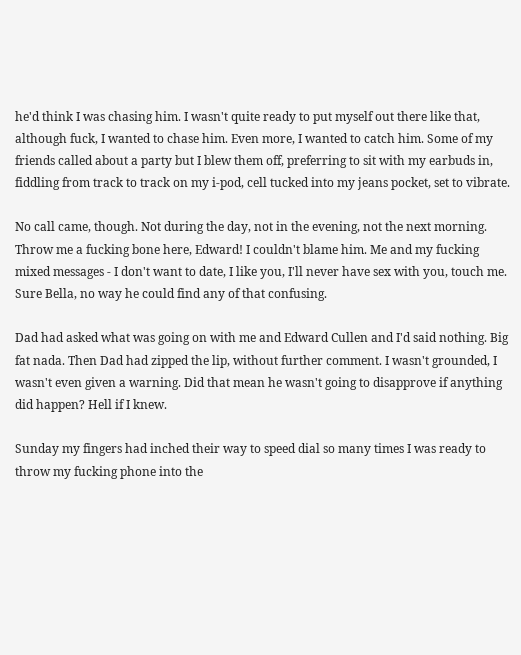he'd think I was chasing him. I wasn't quite ready to put myself out there like that, although fuck, I wanted to chase him. Even more, I wanted to catch him. Some of my friends called about a party but I blew them off, preferring to sit with my earbuds in, fiddling from track to track on my i-pod, cell tucked into my jeans pocket, set to vibrate.

No call came, though. Not during the day, not in the evening, not the next morning. Throw me a fucking bone here, Edward! I couldn't blame him. Me and my fucking mixed messages - I don't want to date, I like you, I'll never have sex with you, touch me. Sure Bella, no way he could find any of that confusing.

Dad had asked what was going on with me and Edward Cullen and I'd said nothing. Big fat nada. Then Dad had zipped the lip, without further comment. I wasn't grounded, I wasn't even given a warning. Did that mean he wasn't going to disapprove if anything did happen? Hell if I knew.

Sunday my fingers had inched their way to speed dial so many times I was ready to throw my fucking phone into the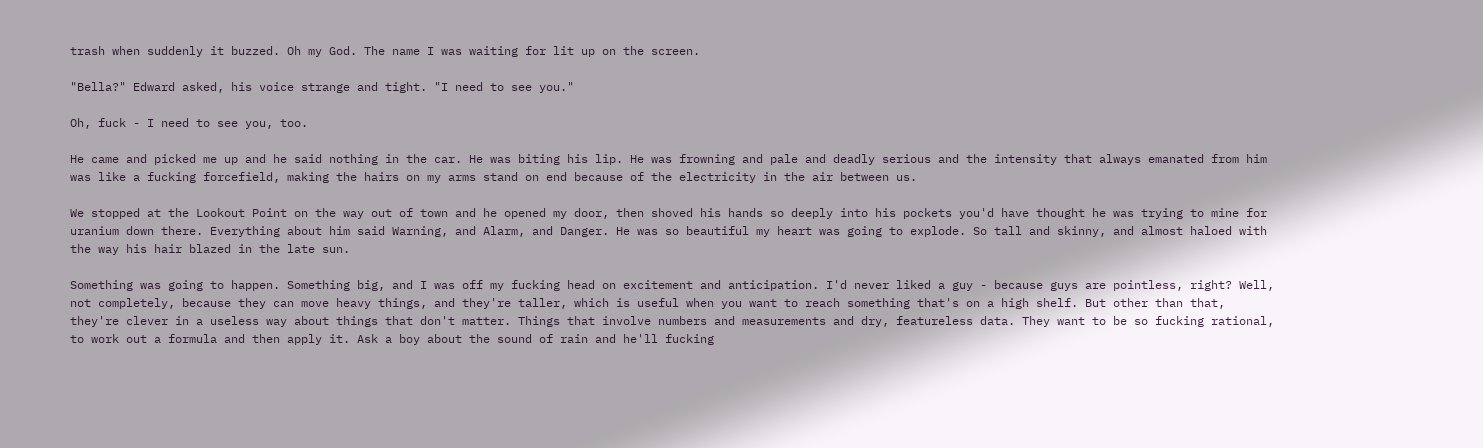trash when suddenly it buzzed. Oh my God. The name I was waiting for lit up on the screen.

"Bella?" Edward asked, his voice strange and tight. "I need to see you."

Oh, fuck - I need to see you, too.

He came and picked me up and he said nothing in the car. He was biting his lip. He was frowning and pale and deadly serious and the intensity that always emanated from him was like a fucking forcefield, making the hairs on my arms stand on end because of the electricity in the air between us.

We stopped at the Lookout Point on the way out of town and he opened my door, then shoved his hands so deeply into his pockets you'd have thought he was trying to mine for uranium down there. Everything about him said Warning, and Alarm, and Danger. He was so beautiful my heart was going to explode. So tall and skinny, and almost haloed with the way his hair blazed in the late sun.

Something was going to happen. Something big, and I was off my fucking head on excitement and anticipation. I'd never liked a guy - because guys are pointless, right? Well, not completely, because they can move heavy things, and they're taller, which is useful when you want to reach something that's on a high shelf. But other than that, they're clever in a useless way about things that don't matter. Things that involve numbers and measurements and dry, featureless data. They want to be so fucking rational, to work out a formula and then apply it. Ask a boy about the sound of rain and he'll fucking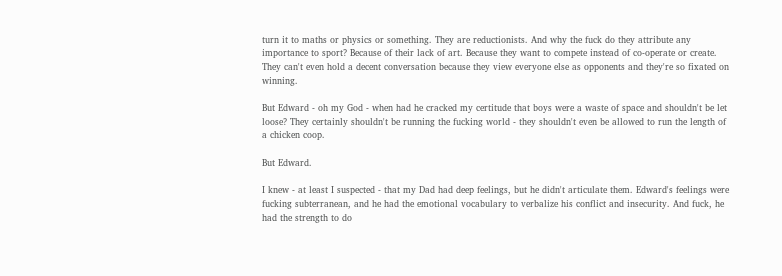turn it to maths or physics or something. They are reductionists. And why the fuck do they attribute any importance to sport? Because of their lack of art. Because they want to compete instead of co-operate or create. They can't even hold a decent conversation because they view everyone else as opponents and they're so fixated on winning.

But Edward - oh my God - when had he cracked my certitude that boys were a waste of space and shouldn't be let loose? They certainly shouldn't be running the fucking world - they shouldn't even be allowed to run the length of a chicken coop.

But Edward.

I knew - at least I suspected - that my Dad had deep feelings, but he didn't articulate them. Edward's feelings were fucking subterranean, and he had the emotional vocabulary to verbalize his conflict and insecurity. And fuck, he had the strength to do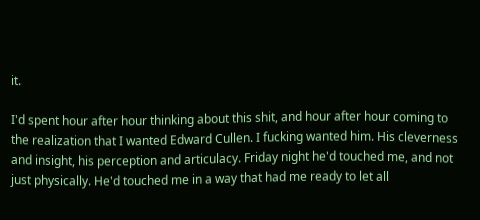it.

I'd spent hour after hour thinking about this shit, and hour after hour coming to the realization that I wanted Edward Cullen. I fucking wanted him. His cleverness and insight, his perception and articulacy. Friday night he'd touched me, and not just physically. He'd touched me in a way that had me ready to let all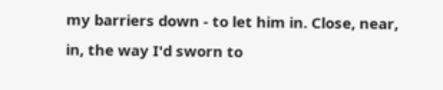my barriers down - to let him in. Close, near, in, the way I'd sworn to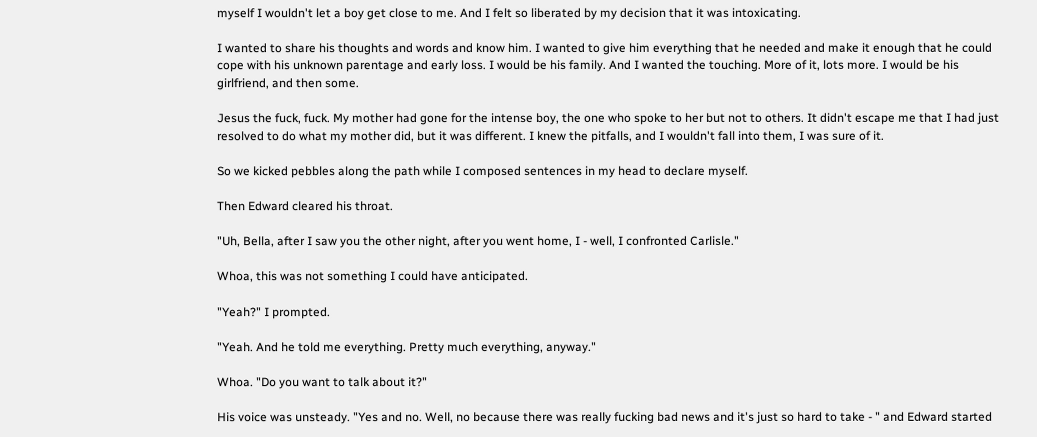myself I wouldn't let a boy get close to me. And I felt so liberated by my decision that it was intoxicating.

I wanted to share his thoughts and words and know him. I wanted to give him everything that he needed and make it enough that he could cope with his unknown parentage and early loss. I would be his family. And I wanted the touching. More of it, lots more. I would be his girlfriend, and then some.

Jesus the fuck, fuck. My mother had gone for the intense boy, the one who spoke to her but not to others. It didn't escape me that I had just resolved to do what my mother did, but it was different. I knew the pitfalls, and I wouldn't fall into them, I was sure of it.

So we kicked pebbles along the path while I composed sentences in my head to declare myself.

Then Edward cleared his throat.

"Uh, Bella, after I saw you the other night, after you went home, I - well, I confronted Carlisle."

Whoa, this was not something I could have anticipated.

"Yeah?" I prompted.

"Yeah. And he told me everything. Pretty much everything, anyway."

Whoa. "Do you want to talk about it?"

His voice was unsteady. "Yes and no. Well, no because there was really fucking bad news and it's just so hard to take - " and Edward started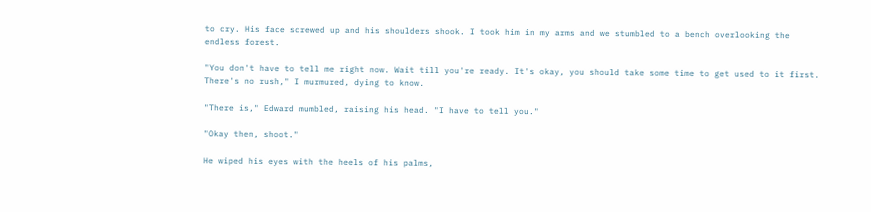to cry. His face screwed up and his shoulders shook. I took him in my arms and we stumbled to a bench overlooking the endless forest.

"You don't have to tell me right now. Wait till you're ready. It's okay, you should take some time to get used to it first. There's no rush," I murmured, dying to know.

"There is," Edward mumbled, raising his head. "I have to tell you."

"Okay then, shoot."

He wiped his eyes with the heels of his palms,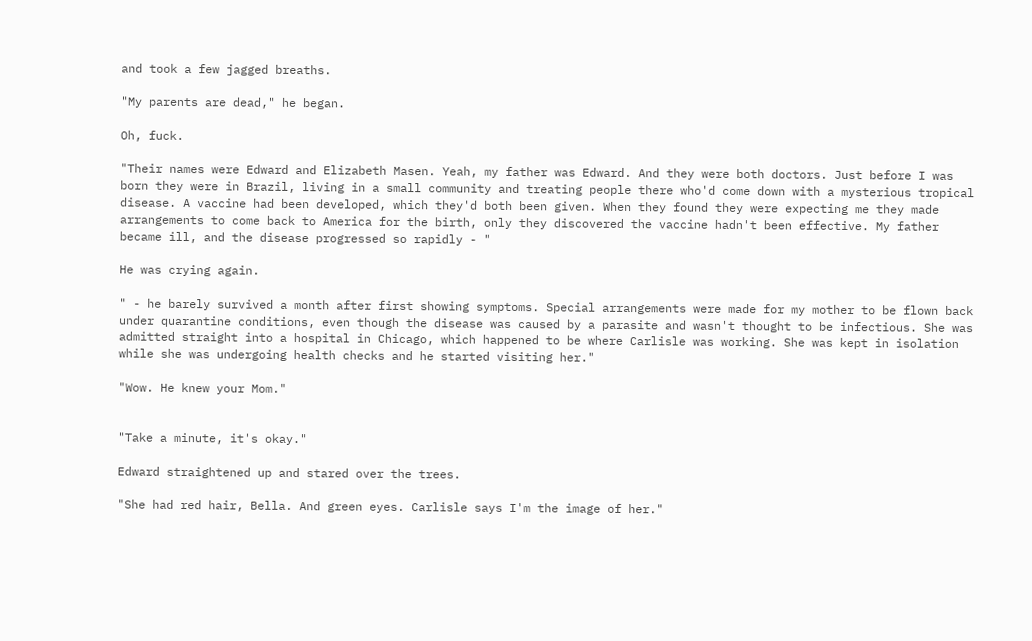and took a few jagged breaths.

"My parents are dead," he began.

Oh, fuck.

"Their names were Edward and Elizabeth Masen. Yeah, my father was Edward. And they were both doctors. Just before I was born they were in Brazil, living in a small community and treating people there who'd come down with a mysterious tropical disease. A vaccine had been developed, which they'd both been given. When they found they were expecting me they made arrangements to come back to America for the birth, only they discovered the vaccine hadn't been effective. My father became ill, and the disease progressed so rapidly - "

He was crying again.

" - he barely survived a month after first showing symptoms. Special arrangements were made for my mother to be flown back under quarantine conditions, even though the disease was caused by a parasite and wasn't thought to be infectious. She was admitted straight into a hospital in Chicago, which happened to be where Carlisle was working. She was kept in isolation while she was undergoing health checks and he started visiting her."

"Wow. He knew your Mom."


"Take a minute, it's okay."

Edward straightened up and stared over the trees.

"She had red hair, Bella. And green eyes. Carlisle says I'm the image of her."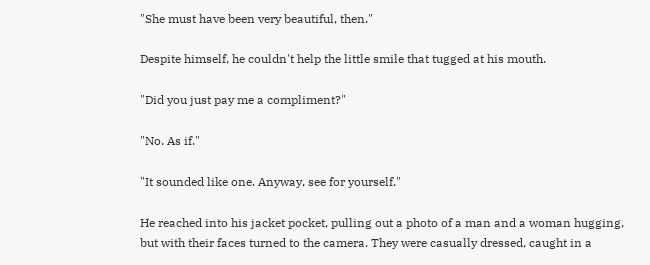"She must have been very beautiful, then."

Despite himself, he couldn't help the little smile that tugged at his mouth.

"Did you just pay me a compliment?"

"No. As if."

"It sounded like one. Anyway, see for yourself."

He reached into his jacket pocket, pulling out a photo of a man and a woman hugging, but with their faces turned to the camera. They were casually dressed, caught in a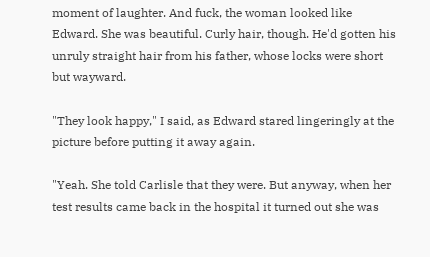moment of laughter. And fuck, the woman looked like Edward. She was beautiful. Curly hair, though. He'd gotten his unruly straight hair from his father, whose locks were short but wayward.

"They look happy," I said, as Edward stared lingeringly at the picture before putting it away again.

"Yeah. She told Carlisle that they were. But anyway, when her test results came back in the hospital it turned out she was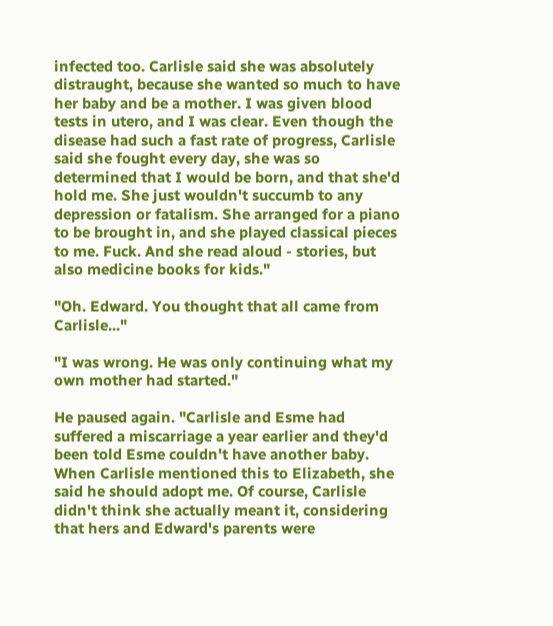infected too. Carlisle said she was absolutely distraught, because she wanted so much to have her baby and be a mother. I was given blood tests in utero, and I was clear. Even though the disease had such a fast rate of progress, Carlisle said she fought every day, she was so determined that I would be born, and that she'd hold me. She just wouldn't succumb to any depression or fatalism. She arranged for a piano to be brought in, and she played classical pieces to me. Fuck. And she read aloud - stories, but also medicine books for kids."

"Oh. Edward. You thought that all came from Carlisle..."

"I was wrong. He was only continuing what my own mother had started."

He paused again. "Carlisle and Esme had suffered a miscarriage a year earlier and they'd been told Esme couldn't have another baby. When Carlisle mentioned this to Elizabeth, she said he should adopt me. Of course, Carlisle didn't think she actually meant it, considering that hers and Edward's parents were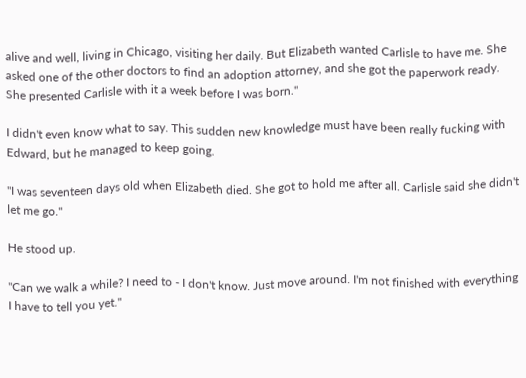alive and well, living in Chicago, visiting her daily. But Elizabeth wanted Carlisle to have me. She asked one of the other doctors to find an adoption attorney, and she got the paperwork ready. She presented Carlisle with it a week before I was born."

I didn't even know what to say. This sudden new knowledge must have been really fucking with Edward, but he managed to keep going.

"I was seventeen days old when Elizabeth died. She got to hold me after all. Carlisle said she didn't let me go."

He stood up.

"Can we walk a while? I need to - I don't know. Just move around. I'm not finished with everything I have to tell you yet."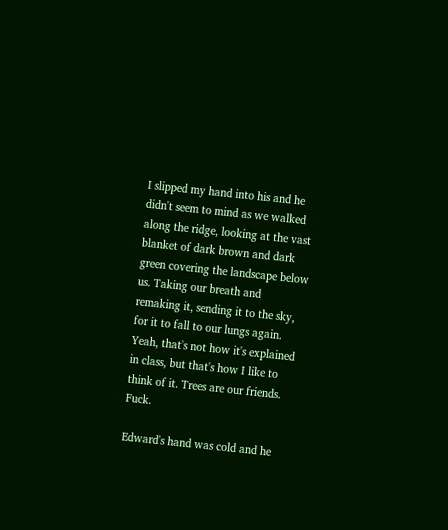I slipped my hand into his and he didn't seem to mind as we walked along the ridge, looking at the vast blanket of dark brown and dark green covering the landscape below us. Taking our breath and remaking it, sending it to the sky, for it to fall to our lungs again. Yeah, that's not how it's explained in class, but that's how I like to think of it. Trees are our friends. Fuck.

Edward's hand was cold and he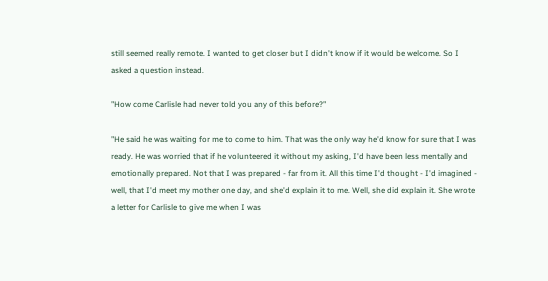still seemed really remote. I wanted to get closer but I didn't know if it would be welcome. So I asked a question instead.

"How come Carlisle had never told you any of this before?"

"He said he was waiting for me to come to him. That was the only way he'd know for sure that I was ready. He was worried that if he volunteered it without my asking, I'd have been less mentally and emotionally prepared. Not that I was prepared - far from it. All this time I'd thought - I'd imagined - well, that I'd meet my mother one day, and she'd explain it to me. Well, she did explain it. She wrote a letter for Carlisle to give me when I was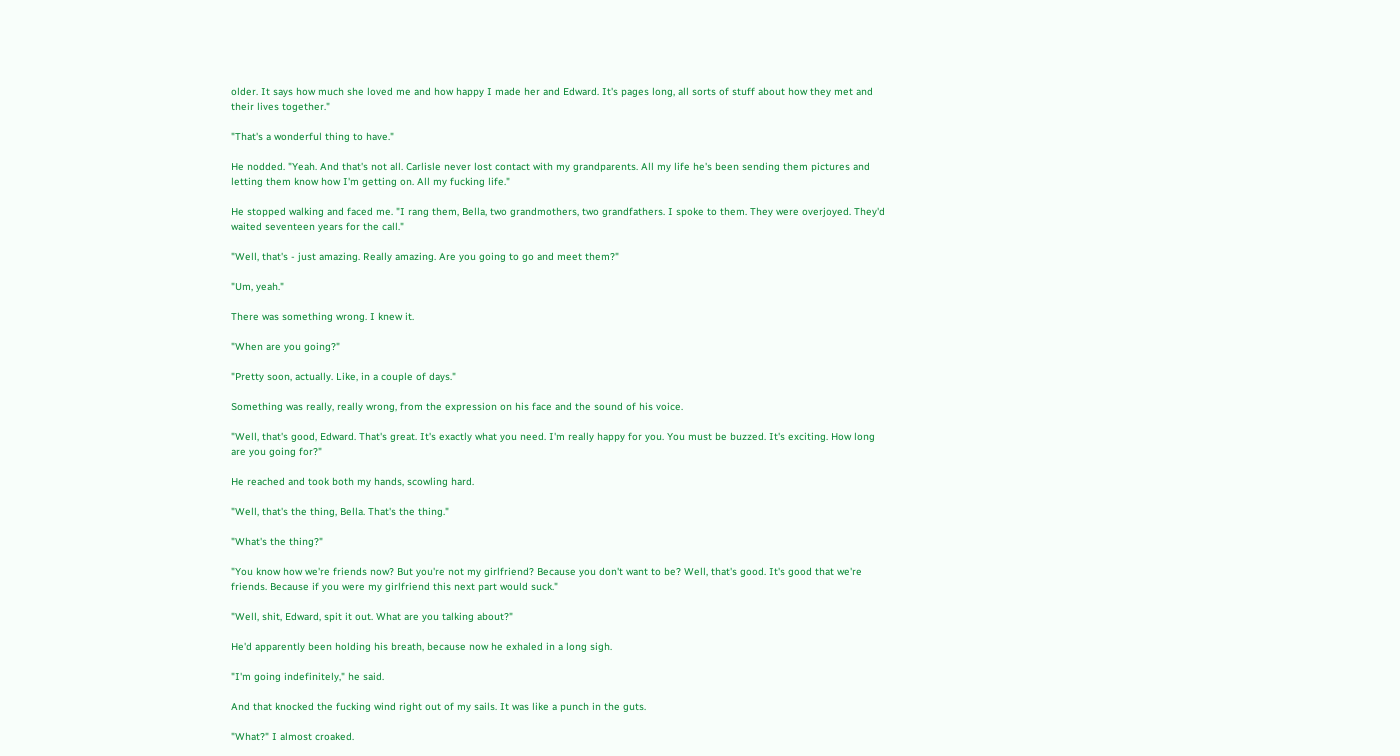older. It says how much she loved me and how happy I made her and Edward. It's pages long, all sorts of stuff about how they met and their lives together."

"That's a wonderful thing to have."

He nodded. "Yeah. And that's not all. Carlisle never lost contact with my grandparents. All my life he's been sending them pictures and letting them know how I'm getting on. All my fucking life."

He stopped walking and faced me. "I rang them, Bella, two grandmothers, two grandfathers. I spoke to them. They were overjoyed. They'd waited seventeen years for the call."

"Well, that's - just amazing. Really amazing. Are you going to go and meet them?"

"Um, yeah."

There was something wrong. I knew it.

"When are you going?"

"Pretty soon, actually. Like, in a couple of days."

Something was really, really wrong, from the expression on his face and the sound of his voice.

"Well, that's good, Edward. That's great. It's exactly what you need. I'm really happy for you. You must be buzzed. It's exciting. How long are you going for?"

He reached and took both my hands, scowling hard.

"Well, that's the thing, Bella. That's the thing."

"What's the thing?"

"You know how we're friends now? But you're not my girlfriend? Because you don't want to be? Well, that's good. It's good that we're friends. Because if you were my girlfriend this next part would suck."

"Well, shit, Edward, spit it out. What are you talking about?"

He'd apparently been holding his breath, because now he exhaled in a long sigh.

"I'm going indefinitely," he said.

And that knocked the fucking wind right out of my sails. It was like a punch in the guts.

"What?" I almost croaked.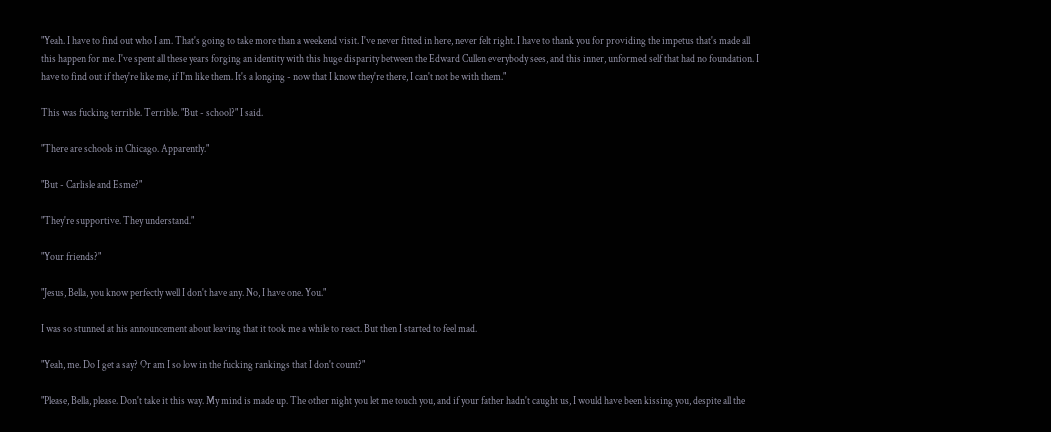"Yeah. I have to find out who I am. That's going to take more than a weekend visit. I've never fitted in here, never felt right. I have to thank you for providing the impetus that's made all this happen for me. I've spent all these years forging an identity with this huge disparity between the Edward Cullen everybody sees, and this inner, unformed self that had no foundation. I have to find out if they're like me, if I'm like them. It's a longing - now that I know they're there, I can't not be with them."

This was fucking terrible. Terrible. "But - school?" I said.

"There are schools in Chicago. Apparently."

"But - Carlisle and Esme?"

"They're supportive. They understand."

"Your friends?"

"Jesus, Bella, you know perfectly well I don't have any. No, I have one. You."

I was so stunned at his announcement about leaving that it took me a while to react. But then I started to feel mad.

"Yeah, me. Do I get a say? Or am I so low in the fucking rankings that I don't count?"

"Please, Bella, please. Don't take it this way. My mind is made up. The other night you let me touch you, and if your father hadn't caught us, I would have been kissing you, despite all the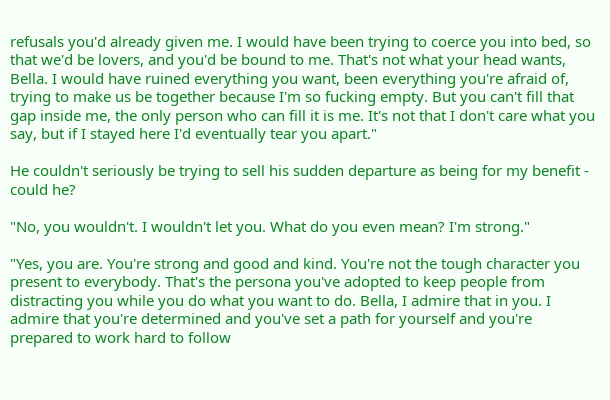refusals you'd already given me. I would have been trying to coerce you into bed, so that we'd be lovers, and you'd be bound to me. That's not what your head wants, Bella. I would have ruined everything you want, been everything you're afraid of, trying to make us be together because I'm so fucking empty. But you can't fill that gap inside me, the only person who can fill it is me. It's not that I don't care what you say, but if I stayed here I'd eventually tear you apart."

He couldn't seriously be trying to sell his sudden departure as being for my benefit - could he?

"No, you wouldn't. I wouldn't let you. What do you even mean? I'm strong."

"Yes, you are. You're strong and good and kind. You're not the tough character you present to everybody. That's the persona you've adopted to keep people from distracting you while you do what you want to do. Bella, I admire that in you. I admire that you're determined and you've set a path for yourself and you're prepared to work hard to follow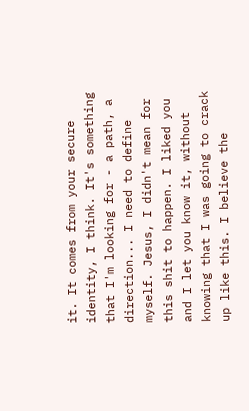it. It comes from your secure identity, I think. It's something that I'm looking for - a path, a direction... I need to define myself. Jesus, I didn't mean for this shit to happen. I liked you and I let you know it, without knowing that I was going to crack up like this. I believe the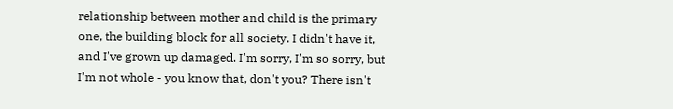relationship between mother and child is the primary one, the building block for all society. I didn't have it, and I've grown up damaged. I'm sorry, I'm so sorry, but I'm not whole - you know that, don't you? There isn't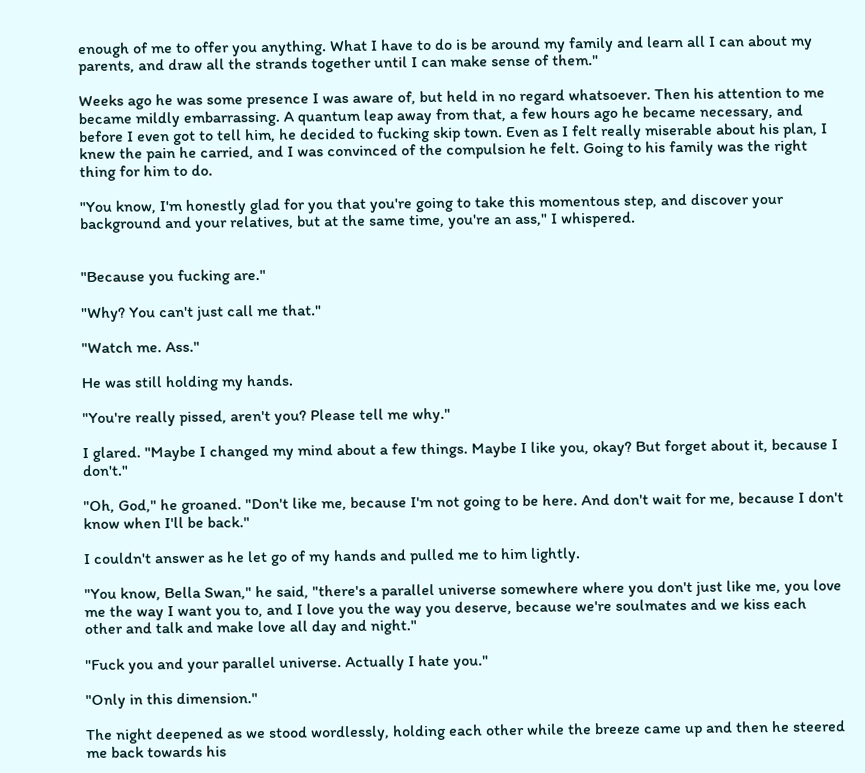enough of me to offer you anything. What I have to do is be around my family and learn all I can about my parents, and draw all the strands together until I can make sense of them."

Weeks ago he was some presence I was aware of, but held in no regard whatsoever. Then his attention to me became mildly embarrassing. A quantum leap away from that, a few hours ago he became necessary, and before I even got to tell him, he decided to fucking skip town. Even as I felt really miserable about his plan, I knew the pain he carried, and I was convinced of the compulsion he felt. Going to his family was the right thing for him to do.

"You know, I'm honestly glad for you that you're going to take this momentous step, and discover your background and your relatives, but at the same time, you're an ass," I whispered.


"Because you fucking are."

"Why? You can't just call me that."

"Watch me. Ass."

He was still holding my hands.

"You're really pissed, aren't you? Please tell me why."

I glared. "Maybe I changed my mind about a few things. Maybe I like you, okay? But forget about it, because I don't."

"Oh, God," he groaned. "Don't like me, because I'm not going to be here. And don't wait for me, because I don't know when I'll be back."

I couldn't answer as he let go of my hands and pulled me to him lightly.

"You know, Bella Swan," he said, "there's a parallel universe somewhere where you don't just like me, you love me the way I want you to, and I love you the way you deserve, because we're soulmates and we kiss each other and talk and make love all day and night."

"Fuck you and your parallel universe. Actually I hate you."

"Only in this dimension."

The night deepened as we stood wordlessly, holding each other while the breeze came up and then he steered me back towards his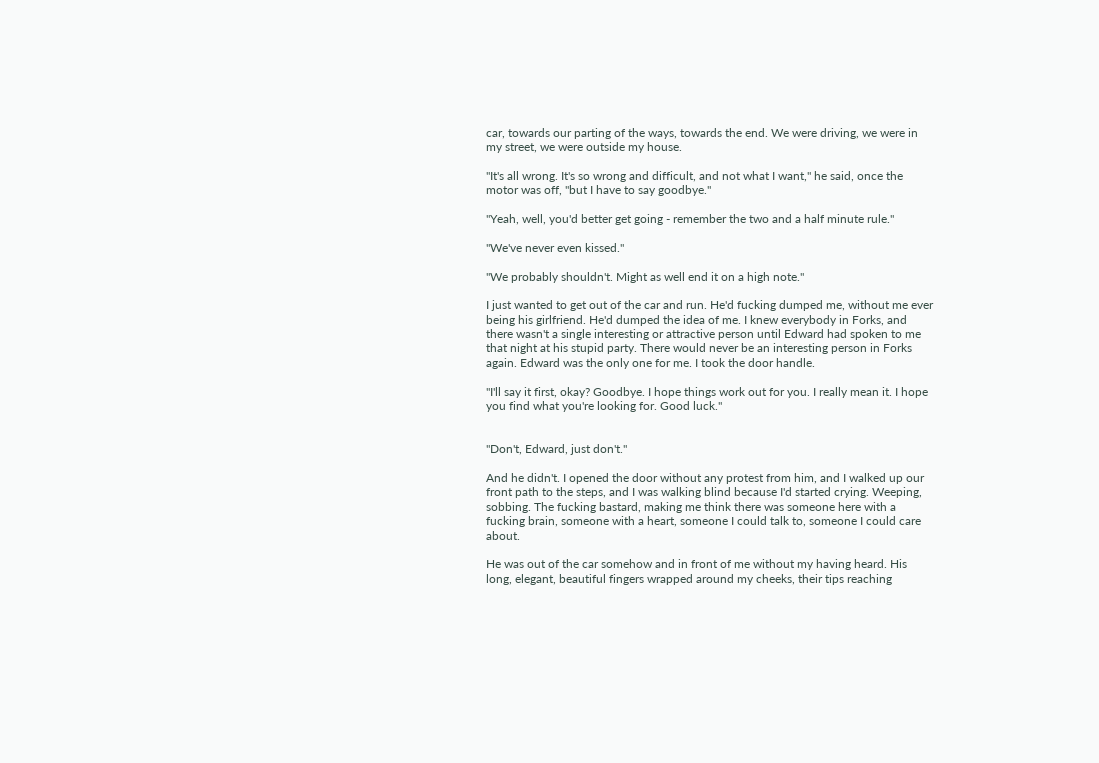car, towards our parting of the ways, towards the end. We were driving, we were in my street, we were outside my house.

"It's all wrong. It's so wrong and difficult, and not what I want," he said, once the motor was off, "but I have to say goodbye."

"Yeah, well, you'd better get going - remember the two and a half minute rule."

"We've never even kissed."

"We probably shouldn't. Might as well end it on a high note."

I just wanted to get out of the car and run. He'd fucking dumped me, without me ever being his girlfriend. He'd dumped the idea of me. I knew everybody in Forks, and there wasn't a single interesting or attractive person until Edward had spoken to me that night at his stupid party. There would never be an interesting person in Forks again. Edward was the only one for me. I took the door handle.

"I'll say it first, okay? Goodbye. I hope things work out for you. I really mean it. I hope you find what you're looking for. Good luck."


"Don't, Edward, just don't."

And he didn't. I opened the door without any protest from him, and I walked up our front path to the steps, and I was walking blind because I'd started crying. Weeping, sobbing. The fucking bastard, making me think there was someone here with a fucking brain, someone with a heart, someone I could talk to, someone I could care about.

He was out of the car somehow and in front of me without my having heard. His long, elegant, beautiful fingers wrapped around my cheeks, their tips reaching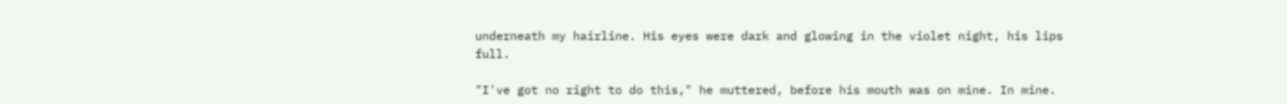underneath my hairline. His eyes were dark and glowing in the violet night, his lips full.

"I've got no right to do this," he muttered, before his mouth was on mine. In mine.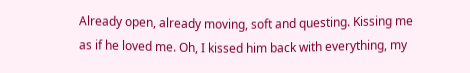Already open, already moving, soft and questing. Kissing me as if he loved me. Oh, I kissed him back with everything, my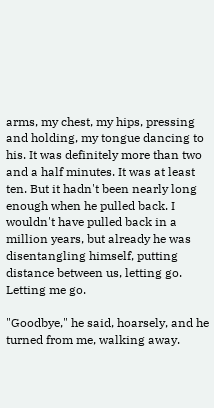arms, my chest, my hips, pressing and holding, my tongue dancing to his. It was definitely more than two and a half minutes. It was at least ten. But it hadn't been nearly long enough when he pulled back. I wouldn't have pulled back in a million years, but already he was disentangling himself, putting distance between us, letting go. Letting me go.

"Goodbye," he said, hoarsely, and he turned from me, walking away.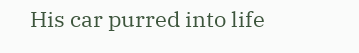His car purred into life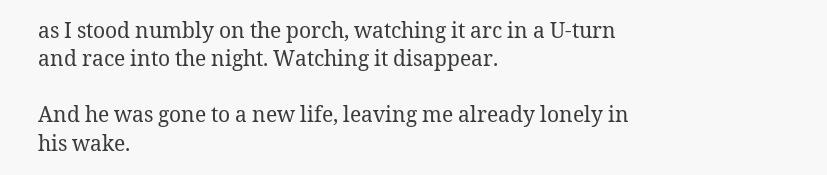as I stood numbly on the porch, watching it arc in a U-turn and race into the night. Watching it disappear.

And he was gone to a new life, leaving me already lonely in his wake.